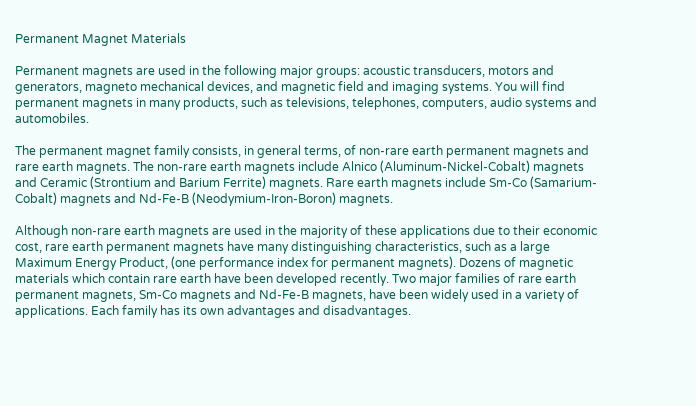Permanent Magnet Materials

Permanent magnets are used in the following major groups: acoustic transducers, motors and generators, magneto mechanical devices, and magnetic field and imaging systems. You will find permanent magnets in many products, such as televisions, telephones, computers, audio systems and automobiles.

The permanent magnet family consists, in general terms, of non-rare earth permanent magnets and rare earth magnets. The non-rare earth magnets include Alnico (Aluminum-Nickel-Cobalt) magnets and Ceramic (Strontium and Barium Ferrite) magnets. Rare earth magnets include Sm-Co (Samarium-Cobalt) magnets and Nd-Fe-B (Neodymium-Iron-Boron) magnets.

Although non-rare earth magnets are used in the majority of these applications due to their economic cost, rare earth permanent magnets have many distinguishing characteristics, such as a large Maximum Energy Product, (one performance index for permanent magnets). Dozens of magnetic materials which contain rare earth have been developed recently. Two major families of rare earth permanent magnets, Sm-Co magnets and Nd-Fe-B magnets, have been widely used in a variety of applications. Each family has its own advantages and disadvantages.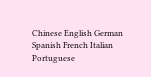Chinese English German Spanish French Italian Portuguese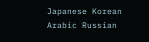Japanese Korean Arabic Russian